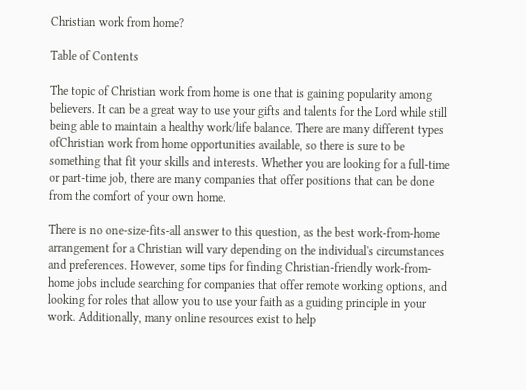Christian work from home?

Table of Contents

The topic of Christian work from home is one that is gaining popularity among believers. It can be a great way to use your gifts and talents for the Lord while still being able to maintain a healthy work/life balance. There are many different types ofChristian work from home opportunities available, so there is sure to be something that fit your skills and interests. Whether you are looking for a full-time or part-time job, there are many companies that offer positions that can be done from the comfort of your own home.

There is no one-size-fits-all answer to this question, as the best work-from-home arrangement for a Christian will vary depending on the individual's circumstances and preferences. However, some tips for finding Christian-friendly work-from-home jobs include searching for companies that offer remote working options, and looking for roles that allow you to use your faith as a guiding principle in your work. Additionally, many online resources exist to help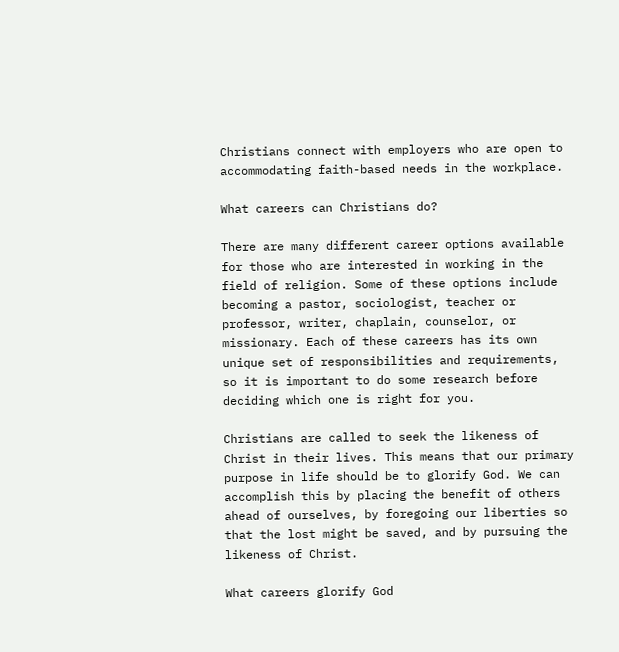Christians connect with employers who are open to accommodating faith-based needs in the workplace.

What careers can Christians do?

There are many different career options available for those who are interested in working in the field of religion. Some of these options include becoming a pastor, sociologist, teacher or professor, writer, chaplain, counselor, or missionary. Each of these careers has its own unique set of responsibilities and requirements, so it is important to do some research before deciding which one is right for you.

Christians are called to seek the likeness of Christ in their lives. This means that our primary purpose in life should be to glorify God. We can accomplish this by placing the benefit of others ahead of ourselves, by foregoing our liberties so that the lost might be saved, and by pursuing the likeness of Christ.

What careers glorify God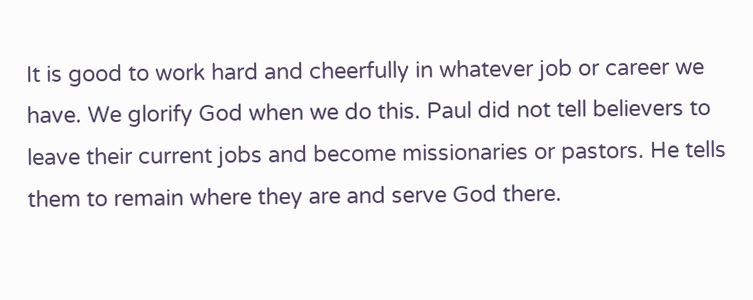It is good to work hard and cheerfully in whatever job or career we have. We glorify God when we do this. Paul did not tell believers to leave their current jobs and become missionaries or pastors. He tells them to remain where they are and serve God there.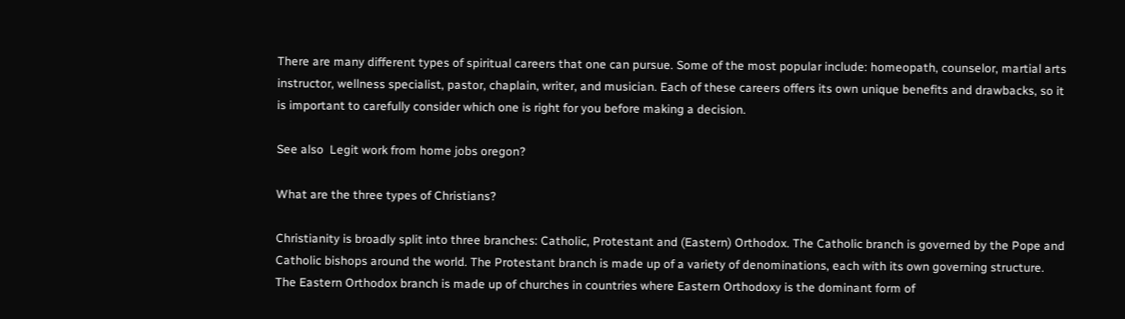There are many different types of spiritual careers that one can pursue. Some of the most popular include: homeopath, counselor, martial arts instructor, wellness specialist, pastor, chaplain, writer, and musician. Each of these careers offers its own unique benefits and drawbacks, so it is important to carefully consider which one is right for you before making a decision.

See also  Legit work from home jobs oregon?

What are the three types of Christians?

Christianity is broadly split into three branches: Catholic, Protestant and (Eastern) Orthodox. The Catholic branch is governed by the Pope and Catholic bishops around the world. The Protestant branch is made up of a variety of denominations, each with its own governing structure. The Eastern Orthodox branch is made up of churches in countries where Eastern Orthodoxy is the dominant form of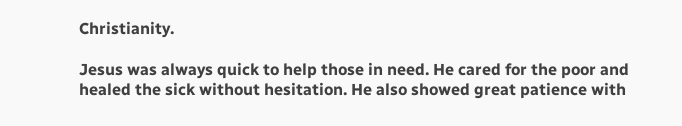Christianity.

Jesus was always quick to help those in need. He cared for the poor and healed the sick without hesitation. He also showed great patience with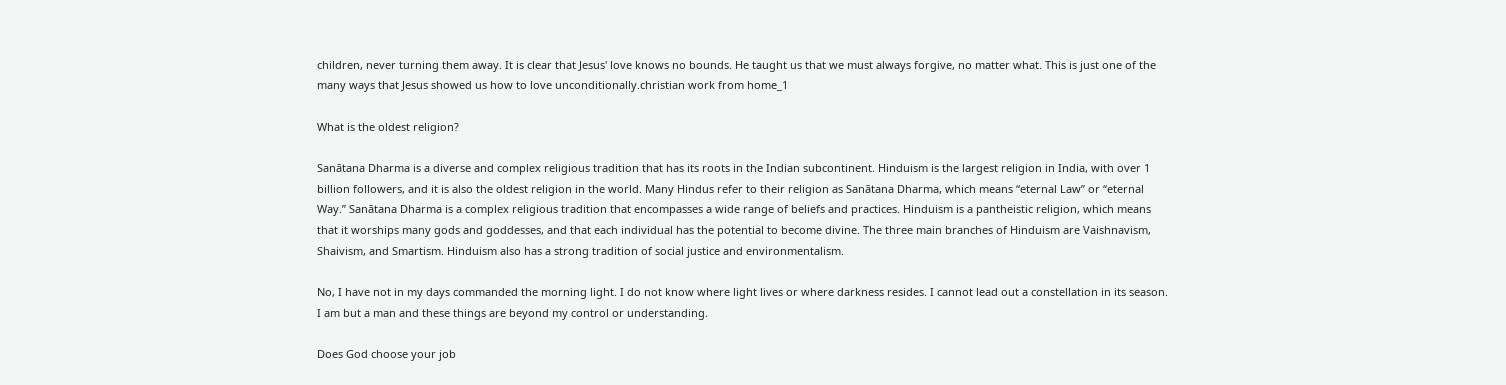children, never turning them away. It is clear that Jesus' love knows no bounds. He taught us that we must always forgive, no matter what. This is just one of the many ways that Jesus showed us how to love unconditionally.christian work from home_1

What is the oldest religion?

Sanātana Dharma is a diverse and complex religious tradition that has its roots in the Indian subcontinent. Hinduism is the largest religion in India, with over 1 billion followers, and it is also the oldest religion in the world. Many Hindus refer to their religion as Sanātana Dharma, which means “eternal Law” or “eternal Way.” Sanātana Dharma is a complex religious tradition that encompasses a wide range of beliefs and practices. Hinduism is a pantheistic religion, which means that it worships many gods and goddesses, and that each individual has the potential to become divine. The three main branches of Hinduism are Vaishnavism, Shaivism, and Smartism. Hinduism also has a strong tradition of social justice and environmentalism.

No, I have not in my days commanded the morning light. I do not know where light lives or where darkness resides. I cannot lead out a constellation in its season. I am but a man and these things are beyond my control or understanding.

Does God choose your job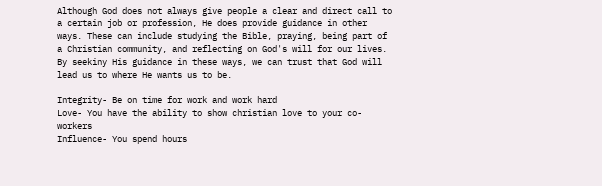Although God does not always give people a clear and direct call to a certain job or profession, He does provide guidance in other ways. These can include studying the Bible, praying, being part of a Christian community, and reflecting on God's will for our lives. By seekiny His guidance in these ways, we can trust that God will lead us to where He wants us to be.

Integrity- Be on time for work and work hard
Love- You have the ability to show christian love to your co-workers
Influence- You spend hours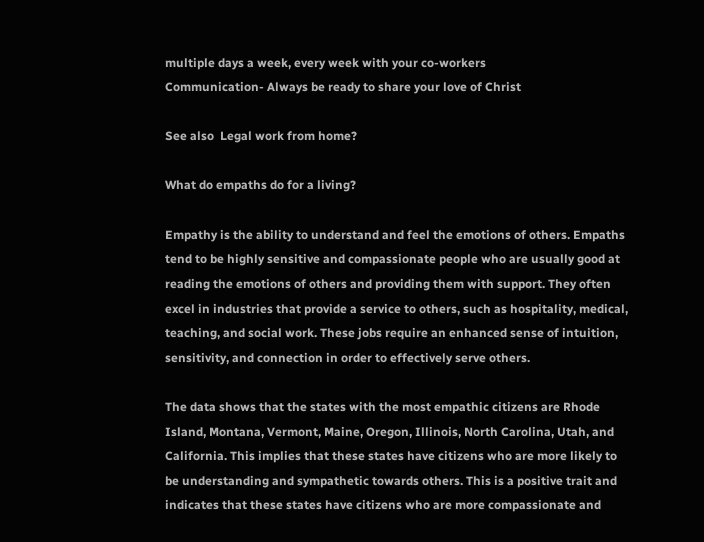multiple days a week, every week with your co-workers
Communication- Always be ready to share your love of Christ

See also  Legal work from home?

What do empaths do for a living?

Empathy is the ability to understand and feel the emotions of others. Empaths tend to be highly sensitive and compassionate people who are usually good at reading the emotions of others and providing them with support. They often excel in industries that provide a service to others, such as hospitality, medical, teaching, and social work. These jobs require an enhanced sense of intuition, sensitivity, and connection in order to effectively serve others.

The data shows that the states with the most empathic citizens are Rhode Island, Montana, Vermont, Maine, Oregon, Illinois, North Carolina, Utah, and California. This implies that these states have citizens who are more likely to be understanding and sympathetic towards others. This is a positive trait and indicates that these states have citizens who are more compassionate and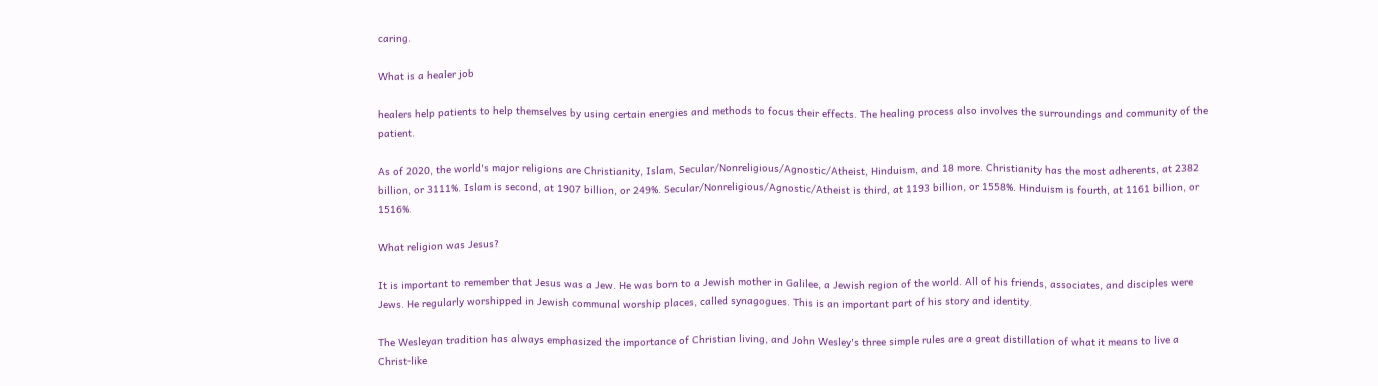caring.

What is a healer job

healers help patients to help themselves by using certain energies and methods to focus their effects. The healing process also involves the surroundings and community of the patient.

As of 2020, the world's major religions are Christianity, Islam, Secular/Nonreligious/Agnostic/Atheist, Hinduism, and 18 more. Christianity has the most adherents, at 2382 billion, or 3111%. Islam is second, at 1907 billion, or 249%. Secular/Nonreligious/Agnostic/Atheist is third, at 1193 billion, or 1558%. Hinduism is fourth, at 1161 billion, or 1516%.

What religion was Jesus?

It is important to remember that Jesus was a Jew. He was born to a Jewish mother in Galilee, a Jewish region of the world. All of his friends, associates, and disciples were Jews. He regularly worshipped in Jewish communal worship places, called synagogues. This is an important part of his story and identity.

The Wesleyan tradition has always emphasized the importance of Christian living, and John Wesley's three simple rules are a great distillation of what it means to live a Christ-like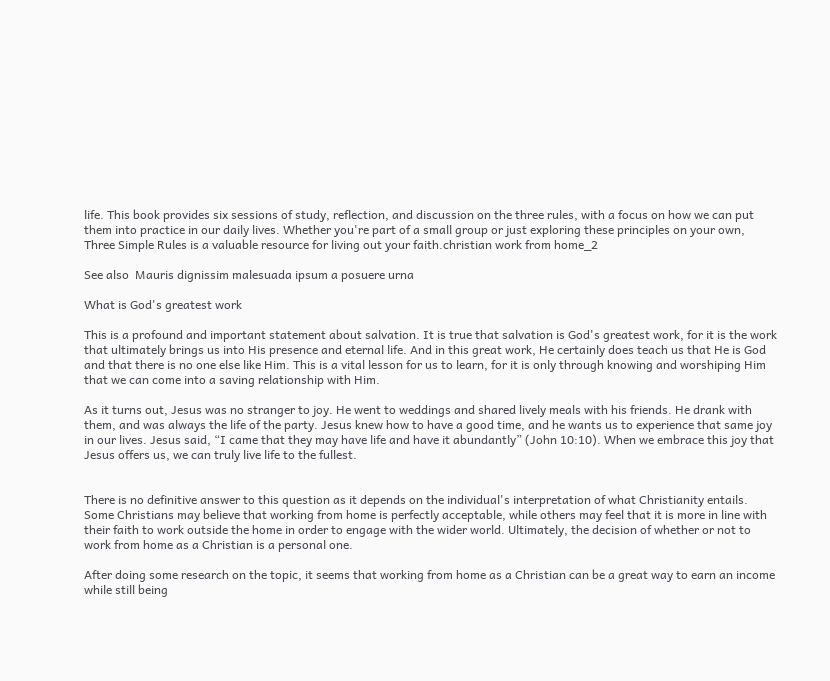life. This book provides six sessions of study, reflection, and discussion on the three rules, with a focus on how we can put them into practice in our daily lives. Whether you're part of a small group or just exploring these principles on your own, Three Simple Rules is a valuable resource for living out your faith.christian work from home_2

See also  Mauris dignissim malesuada ipsum a posuere urna

What is God's greatest work

This is a profound and important statement about salvation. It is true that salvation is God's greatest work, for it is the work that ultimately brings us into His presence and eternal life. And in this great work, He certainly does teach us that He is God and that there is no one else like Him. This is a vital lesson for us to learn, for it is only through knowing and worshiping Him that we can come into a saving relationship with Him.

As it turns out, Jesus was no stranger to joy. He went to weddings and shared lively meals with his friends. He drank with them, and was always the life of the party. Jesus knew how to have a good time, and he wants us to experience that same joy in our lives. Jesus said, “I came that they may have life and have it abundantly” (John 10:10). When we embrace this joy that Jesus offers us, we can truly live life to the fullest.


There is no definitive answer to this question as it depends on the individual's interpretation of what Christianity entails. Some Christians may believe that working from home is perfectly acceptable, while others may feel that it is more in line with their faith to work outside the home in order to engage with the wider world. Ultimately, the decision of whether or not to work from home as a Christian is a personal one.

After doing some research on the topic, it seems that working from home as a Christian can be a great way to earn an income while still being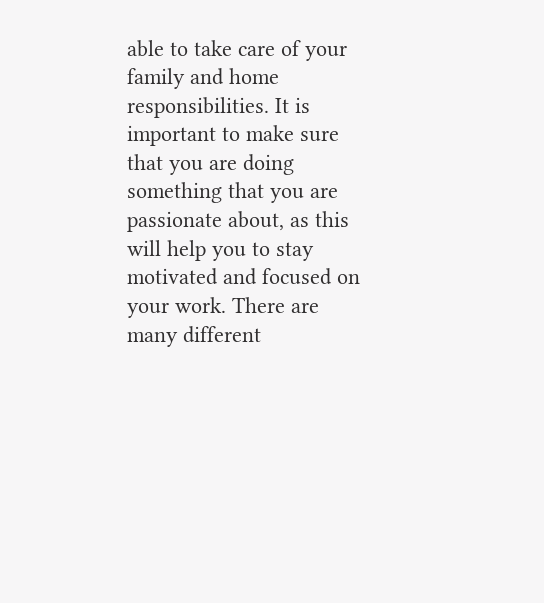able to take care of your family and home responsibilities. It is important to make sure that you are doing something that you are passionate about, as this will help you to stay motivated and focused on your work. There are many different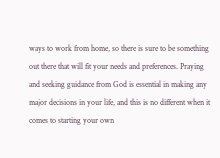ways to work from home, so there is sure to be something out there that will fit your needs and preferences. Praying and seeking guidance from God is essential in making any major decisions in your life, and this is no different when it comes to starting your own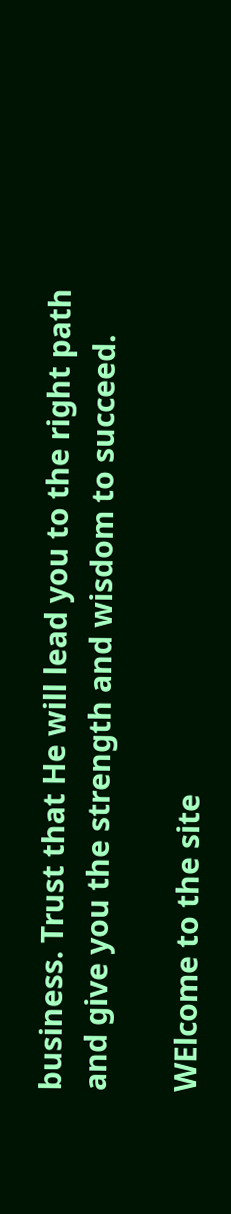business. Trust that He will lead you to the right path and give you the strength and wisdom to succeed.

WElcome to the site